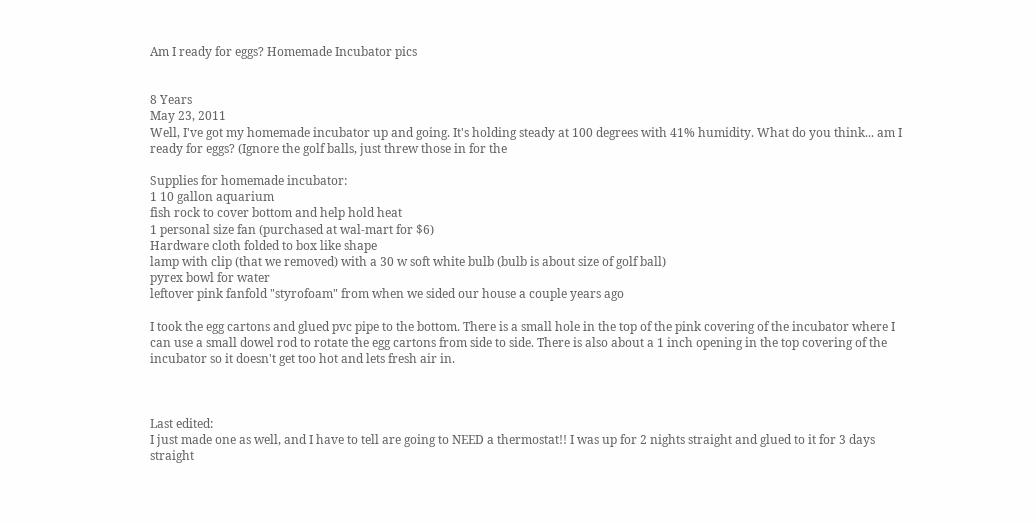Am I ready for eggs? Homemade Incubator pics


8 Years
May 23, 2011
Well, I've got my homemade incubator up and going. It's holding steady at 100 degrees with 41% humidity. What do you think... am I ready for eggs? (Ignore the golf balls, just threw those in for the

Supplies for homemade incubator:
1 10 gallon aquarium
fish rock to cover bottom and help hold heat
1 personal size fan (purchased at wal-mart for $6)
Hardware cloth folded to box like shape
lamp with clip (that we removed) with a 30 w soft white bulb (bulb is about size of golf ball)
pyrex bowl for water
leftover pink fanfold "styrofoam" from when we sided our house a couple years ago

I took the egg cartons and glued pvc pipe to the bottom. There is a small hole in the top of the pink covering of the incubator where I can use a small dowel rod to rotate the egg cartons from side to side. There is also about a 1 inch opening in the top covering of the incubator so it doesn't get too hot and lets fresh air in.



Last edited:
I just made one as well, and I have to tell are going to NEED a thermostat!! I was up for 2 nights straight and glued to it for 3 days straight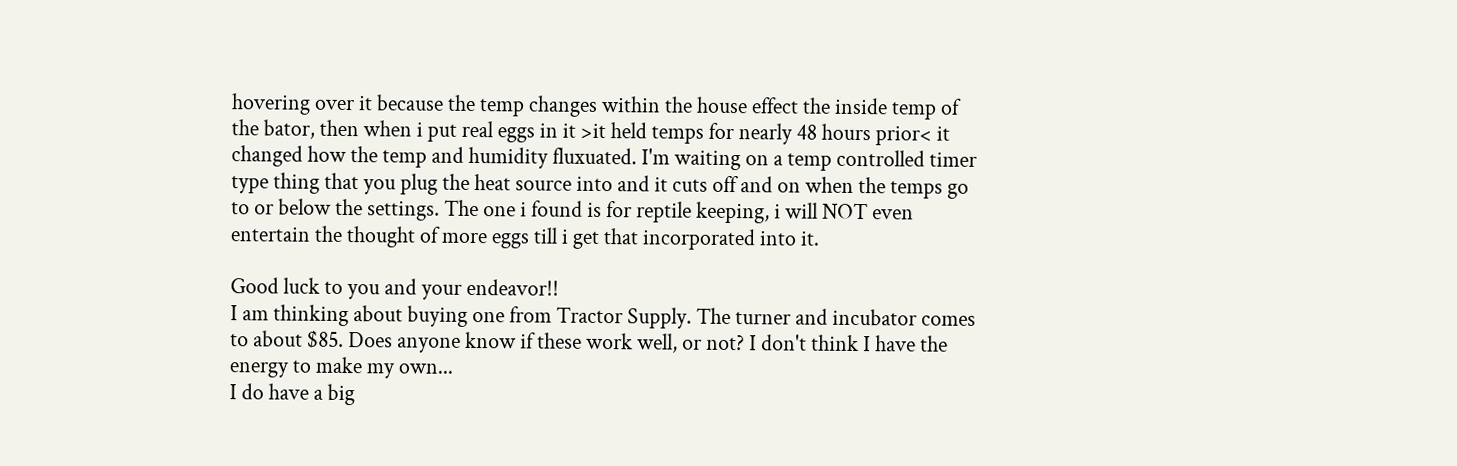hovering over it because the temp changes within the house effect the inside temp of the bator, then when i put real eggs in it >it held temps for nearly 48 hours prior< it changed how the temp and humidity fluxuated. I'm waiting on a temp controlled timer type thing that you plug the heat source into and it cuts off and on when the temps go to or below the settings. The one i found is for reptile keeping, i will NOT even entertain the thought of more eggs till i get that incorporated into it.

Good luck to you and your endeavor!!
I am thinking about buying one from Tractor Supply. The turner and incubator comes to about $85. Does anyone know if these work well, or not? I don't think I have the energy to make my own...
I do have a big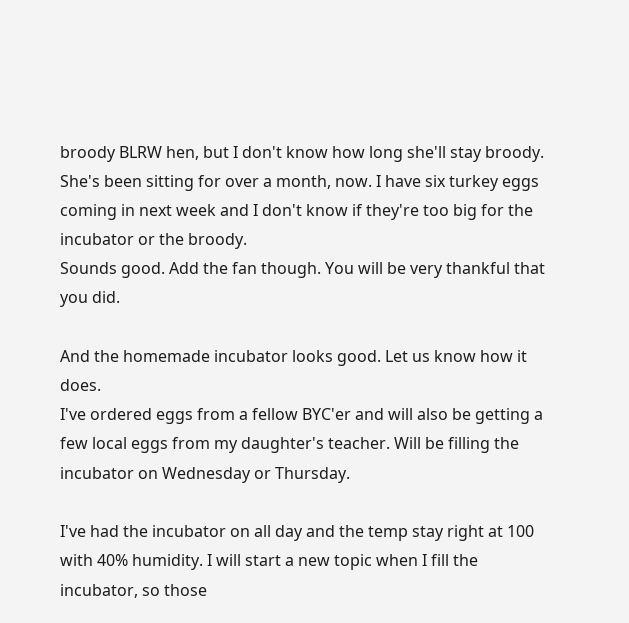broody BLRW hen, but I don't know how long she'll stay broody. She's been sitting for over a month, now. I have six turkey eggs coming in next week and I don't know if they're too big for the incubator or the broody.
Sounds good. Add the fan though. You will be very thankful that you did.

And the homemade incubator looks good. Let us know how it does.
I've ordered eggs from a fellow BYC'er and will also be getting a few local eggs from my daughter's teacher. Will be filling the incubator on Wednesday or Thursday.

I've had the incubator on all day and the temp stay right at 100 with 40% humidity. I will start a new topic when I fill the incubator, so those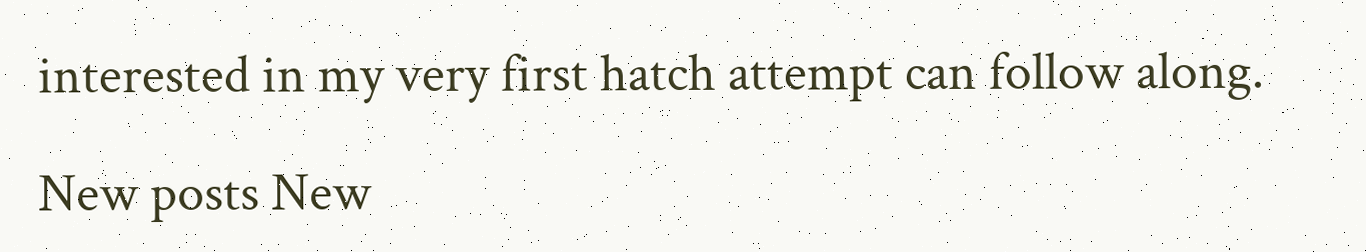interested in my very first hatch attempt can follow along.

New posts New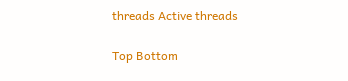threads Active threads

Top Bottom